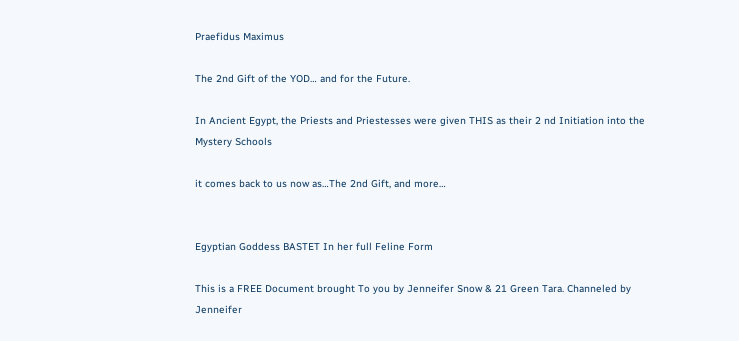Praefidus Maximus

The 2nd Gift of the YOD… and for the Future.

In Ancient Egypt, the Priests and Priestesses were given THIS as their 2 nd Initiation into the Mystery Schools

it comes back to us now as…The 2nd Gift, and more…


Egyptian Goddess BASTET In her full Feline Form

This is a FREE Document brought To you by Jenneifer Snow & 21 Green Tara. Channeled by Jenneifer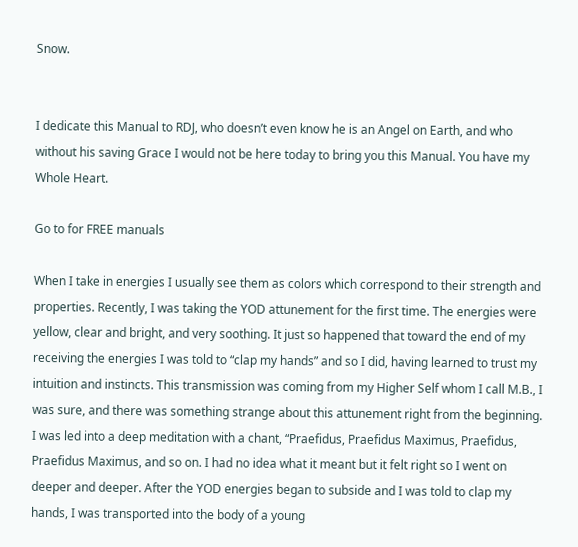Snow.


I dedicate this Manual to RDJ, who doesn’t even know he is an Angel on Earth, and who without his saving Grace I would not be here today to bring you this Manual. You have my Whole Heart.

Go to for FREE manuals

When I take in energies I usually see them as colors which correspond to their strength and properties. Recently, I was taking the YOD attunement for the first time. The energies were yellow, clear and bright, and very soothing. It just so happened that toward the end of my receiving the energies I was told to “clap my hands” and so I did, having learned to trust my intuition and instincts. This transmission was coming from my Higher Self whom I call M.B., I was sure, and there was something strange about this attunement right from the beginning. I was led into a deep meditation with a chant, “Praefidus, Praefidus Maximus, Praefidus, Praefidus Maximus, and so on. I had no idea what it meant but it felt right so I went on deeper and deeper. After the YOD energies began to subside and I was told to clap my hands, I was transported into the body of a young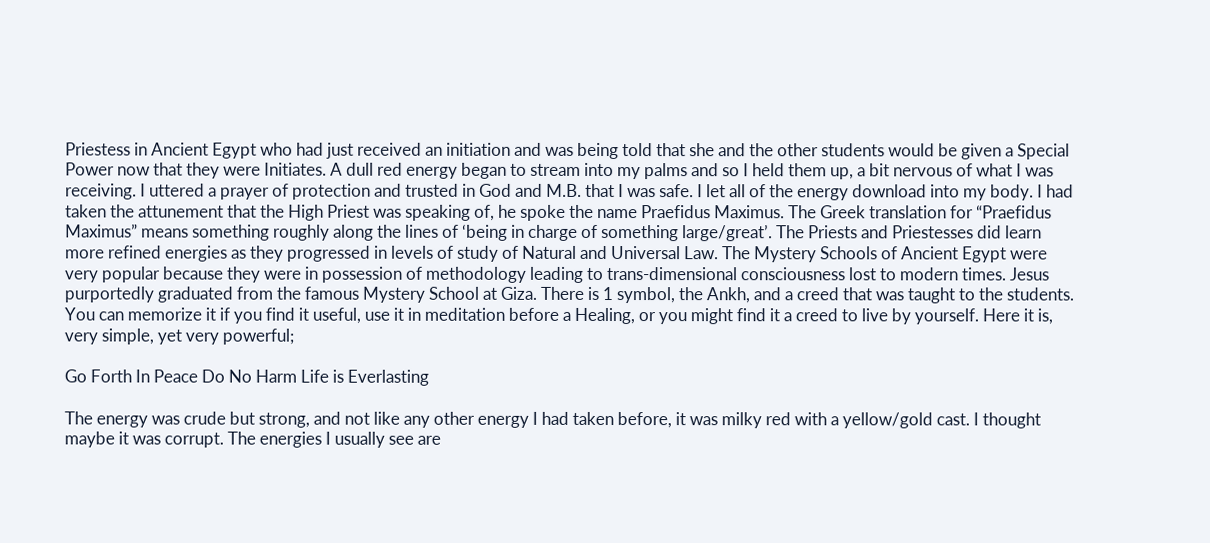Priestess in Ancient Egypt who had just received an initiation and was being told that she and the other students would be given a Special Power now that they were Initiates. A dull red energy began to stream into my palms and so I held them up, a bit nervous of what I was receiving. I uttered a prayer of protection and trusted in God and M.B. that I was safe. I let all of the energy download into my body. I had taken the attunement that the High Priest was speaking of, he spoke the name Praefidus Maximus. The Greek translation for “Praefidus Maximus” means something roughly along the lines of ‘being in charge of something large/great’. The Priests and Priestesses did learn more refined energies as they progressed in levels of study of Natural and Universal Law. The Mystery Schools of Ancient Egypt were very popular because they were in possession of methodology leading to trans-dimensional consciousness lost to modern times. Jesus purportedly graduated from the famous Mystery School at Giza. There is 1 symbol, the Ankh, and a creed that was taught to the students. You can memorize it if you find it useful, use it in meditation before a Healing, or you might find it a creed to live by yourself. Here it is, very simple, yet very powerful;

Go Forth In Peace Do No Harm Life is Everlasting

The energy was crude but strong, and not like any other energy I had taken before, it was milky red with a yellow/gold cast. I thought maybe it was corrupt. The energies I usually see are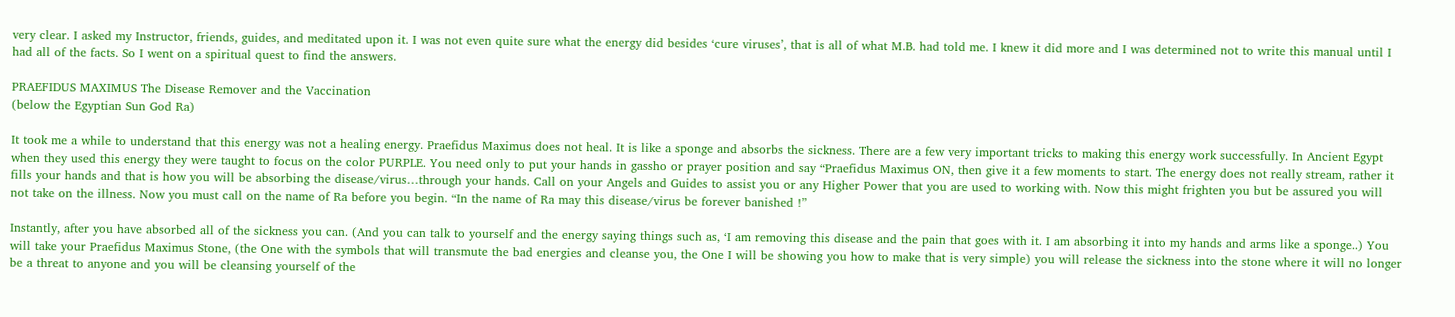very clear. I asked my Instructor, friends, guides, and meditated upon it. I was not even quite sure what the energy did besides ‘cure viruses’, that is all of what M.B. had told me. I knew it did more and I was determined not to write this manual until I had all of the facts. So I went on a spiritual quest to find the answers.

PRAEFIDUS MAXIMUS The Disease Remover and the Vaccination
(below the Egyptian Sun God Ra)

It took me a while to understand that this energy was not a healing energy. Praefidus Maximus does not heal. It is like a sponge and absorbs the sickness. There are a few very important tricks to making this energy work successfully. In Ancient Egypt when they used this energy they were taught to focus on the color PURPLE. You need only to put your hands in gassho or prayer position and say “Praefidus Maximus ON, then give it a few moments to start. The energy does not really stream, rather it fills your hands and that is how you will be absorbing the disease/virus…through your hands. Call on your Angels and Guides to assist you or any Higher Power that you are used to working with. Now this might frighten you but be assured you will not take on the illness. Now you must call on the name of Ra before you begin. “In the name of Ra may this disease/virus be forever banished !”

Instantly, after you have absorbed all of the sickness you can. (And you can talk to yourself and the energy saying things such as, ‘I am removing this disease and the pain that goes with it. I am absorbing it into my hands and arms like a sponge..) You will take your Praefidus Maximus Stone, (the One with the symbols that will transmute the bad energies and cleanse you, the One I will be showing you how to make that is very simple) you will release the sickness into the stone where it will no longer be a threat to anyone and you will be cleansing yourself of the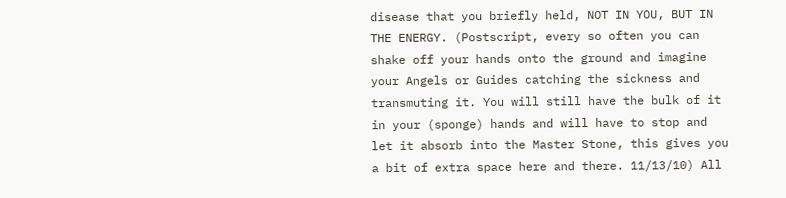disease that you briefly held, NOT IN YOU, BUT IN THE ENERGY. (Postscript, every so often you can shake off your hands onto the ground and imagine your Angels or Guides catching the sickness and transmuting it. You will still have the bulk of it in your (sponge) hands and will have to stop and let it absorb into the Master Stone, this gives you a bit of extra space here and there. 11/13/10) All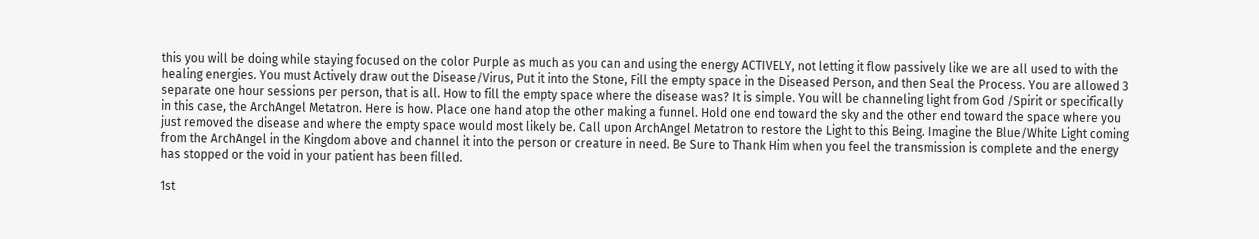this you will be doing while staying focused on the color Purple as much as you can and using the energy ACTIVELY, not letting it flow passively like we are all used to with the healing energies. You must Actively draw out the Disease/Virus, Put it into the Stone, Fill the empty space in the Diseased Person, and then Seal the Process. You are allowed 3 separate one hour sessions per person, that is all. How to fill the empty space where the disease was? It is simple. You will be channeling light from God /Spirit or specifically in this case, the ArchAngel Metatron. Here is how. Place one hand atop the other making a funnel. Hold one end toward the sky and the other end toward the space where you just removed the disease and where the empty space would most likely be. Call upon ArchAngel Metatron to restore the Light to this Being. Imagine the Blue/White Light coming from the ArchAngel in the Kingdom above and channel it into the person or creature in need. Be Sure to Thank Him when you feel the transmission is complete and the energy has stopped or the void in your patient has been filled.

1st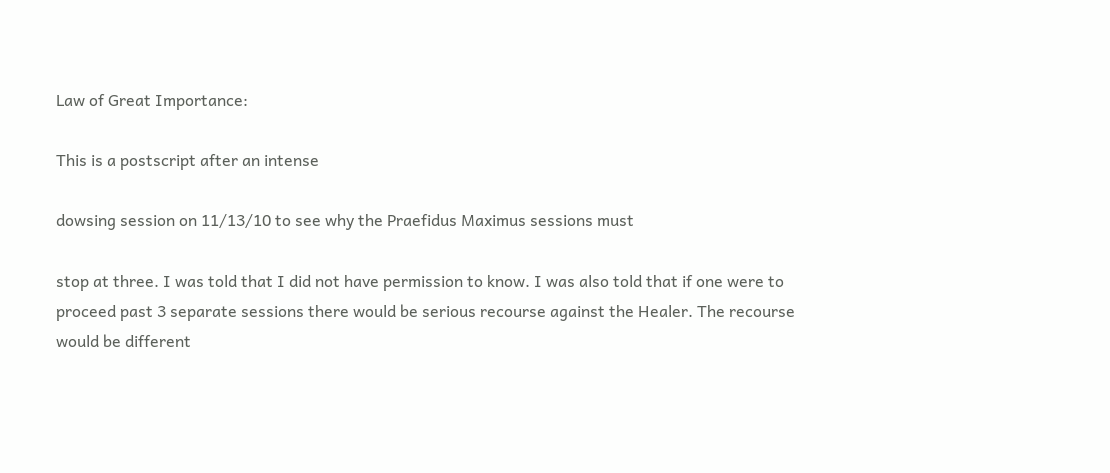Law of Great Importance:

This is a postscript after an intense

dowsing session on 11/13/10 to see why the Praefidus Maximus sessions must

stop at three. I was told that I did not have permission to know. I was also told that if one were to proceed past 3 separate sessions there would be serious recourse against the Healer. The recourse would be different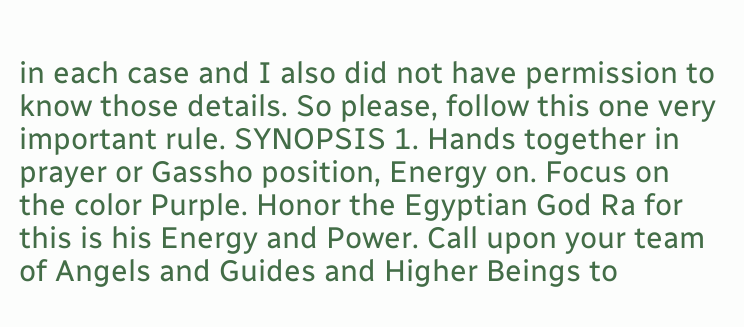in each case and I also did not have permission to know those details. So please, follow this one very important rule. SYNOPSIS 1. Hands together in prayer or Gassho position, Energy on. Focus on the color Purple. Honor the Egyptian God Ra for this is his Energy and Power. Call upon your team of Angels and Guides and Higher Beings to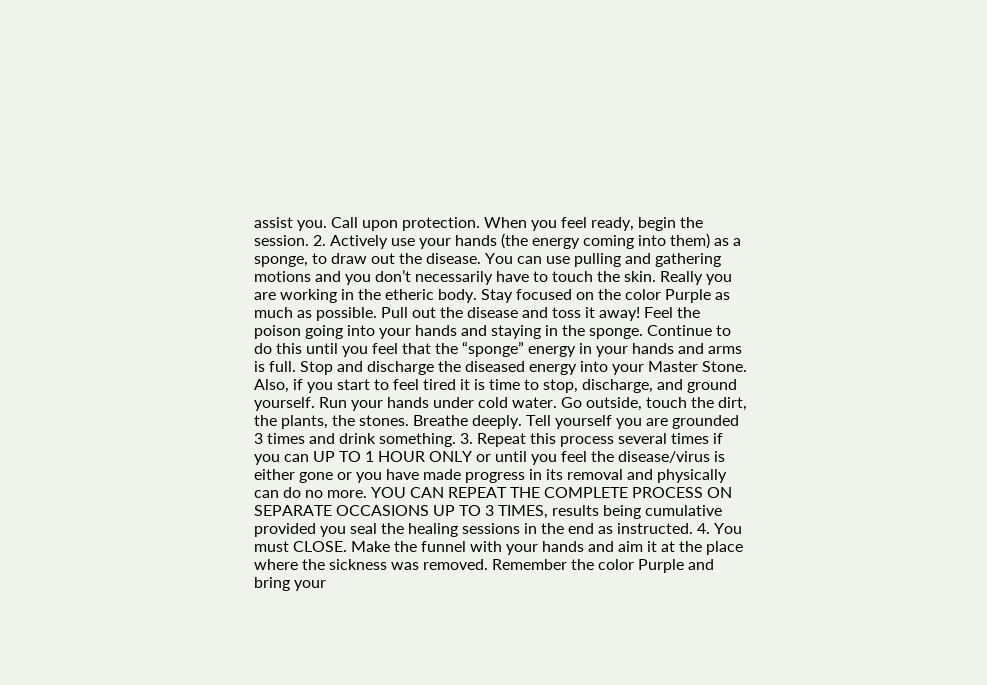assist you. Call upon protection. When you feel ready, begin the session. 2. Actively use your hands (the energy coming into them) as a sponge, to draw out the disease. You can use pulling and gathering motions and you don’t necessarily have to touch the skin. Really you are working in the etheric body. Stay focused on the color Purple as much as possible. Pull out the disease and toss it away! Feel the poison going into your hands and staying in the sponge. Continue to do this until you feel that the “sponge” energy in your hands and arms is full. Stop and discharge the diseased energy into your Master Stone. Also, if you start to feel tired it is time to stop, discharge, and ground yourself. Run your hands under cold water. Go outside, touch the dirt, the plants, the stones. Breathe deeply. Tell yourself you are grounded 3 times and drink something. 3. Repeat this process several times if you can UP TO 1 HOUR ONLY or until you feel the disease/virus is either gone or you have made progress in its removal and physically can do no more. YOU CAN REPEAT THE COMPLETE PROCESS ON SEPARATE OCCASIONS UP TO 3 TIMES, results being cumulative provided you seal the healing sessions in the end as instructed. 4. You must CLOSE. Make the funnel with your hands and aim it at the place where the sickness was removed. Remember the color Purple and bring your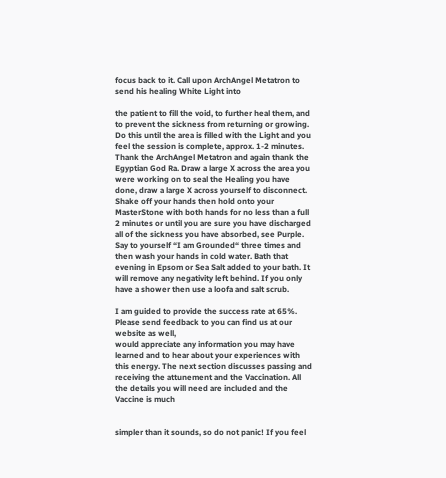focus back to it. Call upon ArchAngel Metatron to send his healing White Light into

the patient to fill the void, to further heal them, and to prevent the sickness from returning or growing. Do this until the area is filled with the Light and you feel the session is complete, approx. 1-2 minutes. Thank the ArchAngel Metatron and again thank the Egyptian God Ra. Draw a large X across the area you were working on to seal the Healing you have done, draw a large X across yourself to disconnect. Shake off your hands then hold onto your MasterStone with both hands for no less than a full 2 minutes or until you are sure you have discharged all of the sickness you have absorbed, see Purple. Say to yourself “I am Grounded“ three times and then wash your hands in cold water. Bath that evening in Epsom or Sea Salt added to your bath. It will remove any negativity left behind. If you only have a shower then use a loofa and salt scrub.

I am guided to provide the success rate at 65%. Please send feedback to you can find us at our website as well,
would appreciate any information you may have learned and to hear about your experiences with this energy. The next section discusses passing and receiving the attunement and the Vaccination. All the details you will need are included and the Vaccine is much


simpler than it sounds, so do not panic! If you feel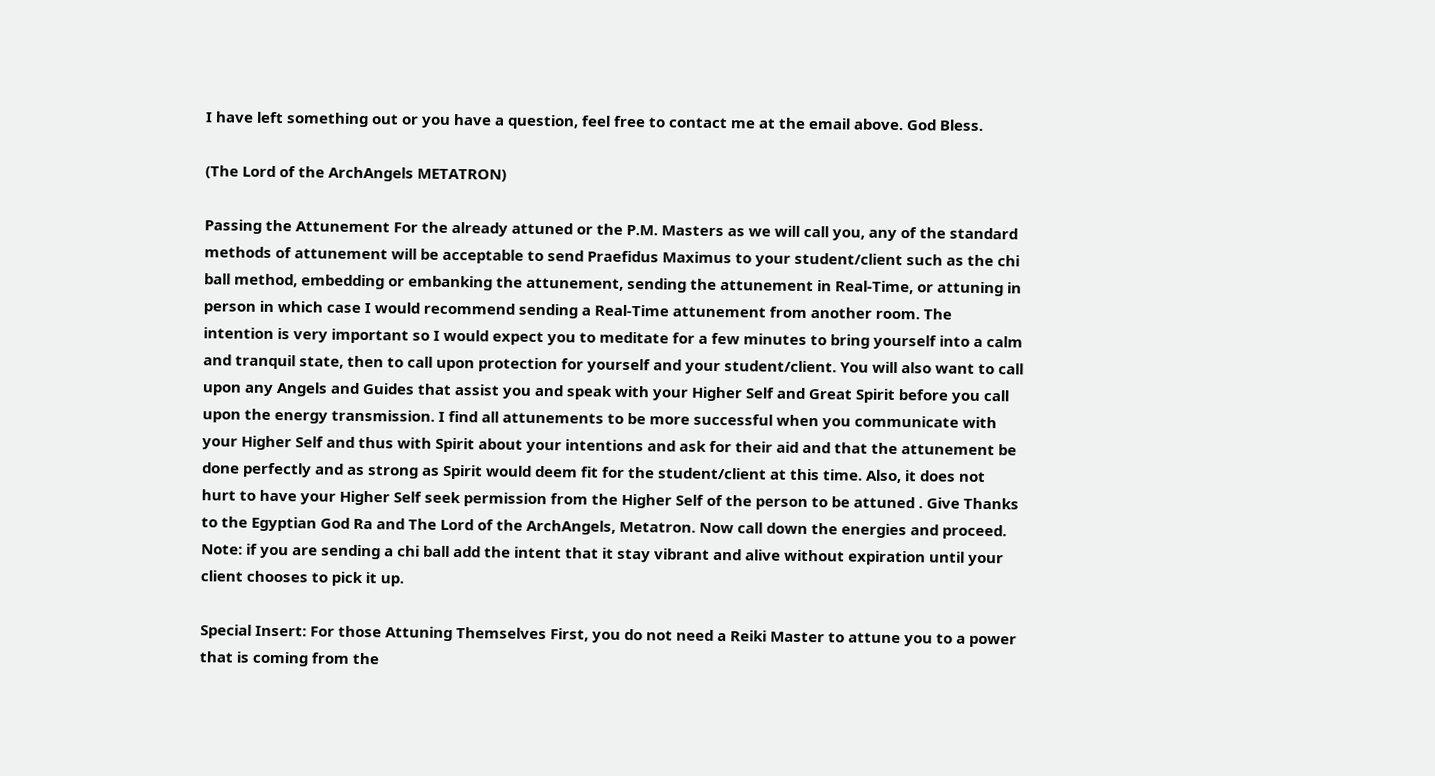I have left something out or you have a question, feel free to contact me at the email above. God Bless.

(The Lord of the ArchAngels METATRON)

Passing the Attunement For the already attuned or the P.M. Masters as we will call you, any of the standard methods of attunement will be acceptable to send Praefidus Maximus to your student/client such as the chi ball method, embedding or embanking the attunement, sending the attunement in Real-Time, or attuning in person in which case I would recommend sending a Real-Time attunement from another room. The intention is very important so I would expect you to meditate for a few minutes to bring yourself into a calm and tranquil state, then to call upon protection for yourself and your student/client. You will also want to call upon any Angels and Guides that assist you and speak with your Higher Self and Great Spirit before you call upon the energy transmission. I find all attunements to be more successful when you communicate with your Higher Self and thus with Spirit about your intentions and ask for their aid and that the attunement be done perfectly and as strong as Spirit would deem fit for the student/client at this time. Also, it does not hurt to have your Higher Self seek permission from the Higher Self of the person to be attuned . Give Thanks to the Egyptian God Ra and The Lord of the ArchAngels, Metatron. Now call down the energies and proceed. Note: if you are sending a chi ball add the intent that it stay vibrant and alive without expiration until your client chooses to pick it up.

Special Insert: For those Attuning Themselves First, you do not need a Reiki Master to attune you to a power that is coming from the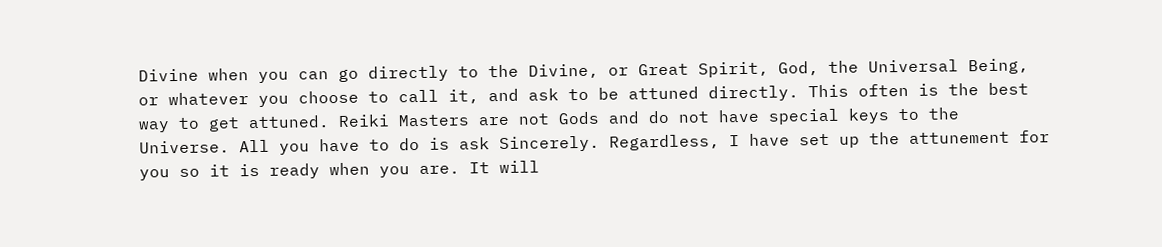Divine when you can go directly to the Divine, or Great Spirit, God, the Universal Being, or whatever you choose to call it, and ask to be attuned directly. This often is the best way to get attuned. Reiki Masters are not Gods and do not have special keys to the Universe. All you have to do is ask Sincerely. Regardless, I have set up the attunement for you so it is ready when you are. It will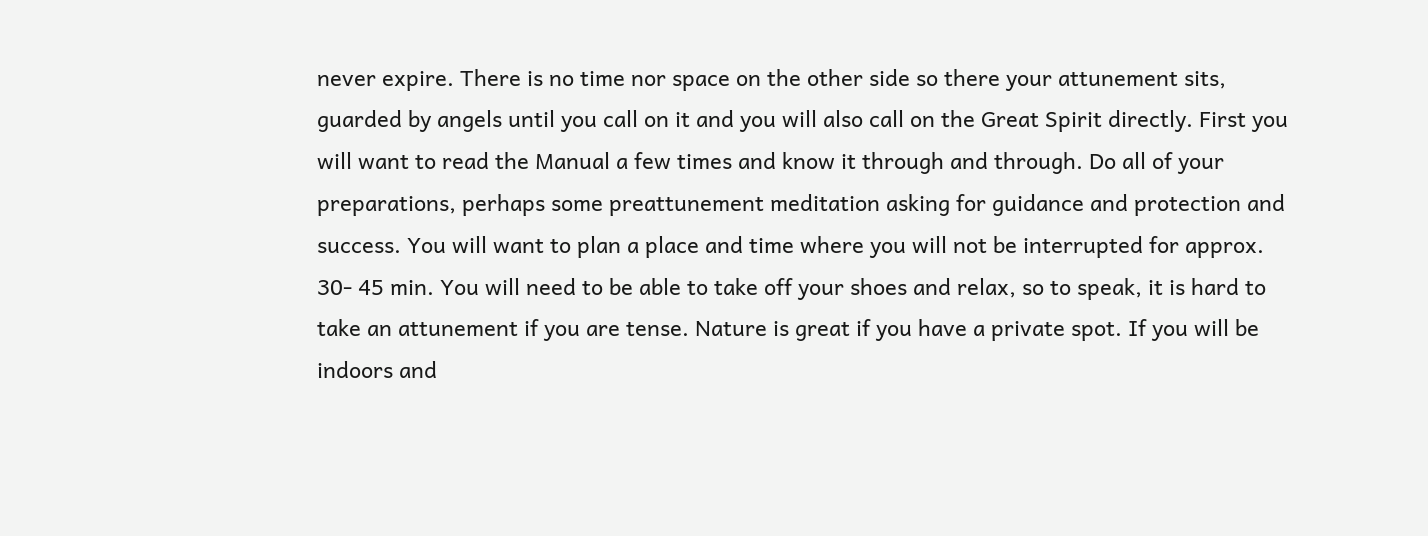never expire. There is no time nor space on the other side so there your attunement sits, guarded by angels until you call on it and you will also call on the Great Spirit directly. First you will want to read the Manual a few times and know it through and through. Do all of your preparations, perhaps some preattunement meditation asking for guidance and protection and success. You will want to plan a place and time where you will not be interrupted for approx. 30- 45 min. You will need to be able to take off your shoes and relax, so to speak, it is hard to take an attunement if you are tense. Nature is great if you have a private spot. If you will be indoors and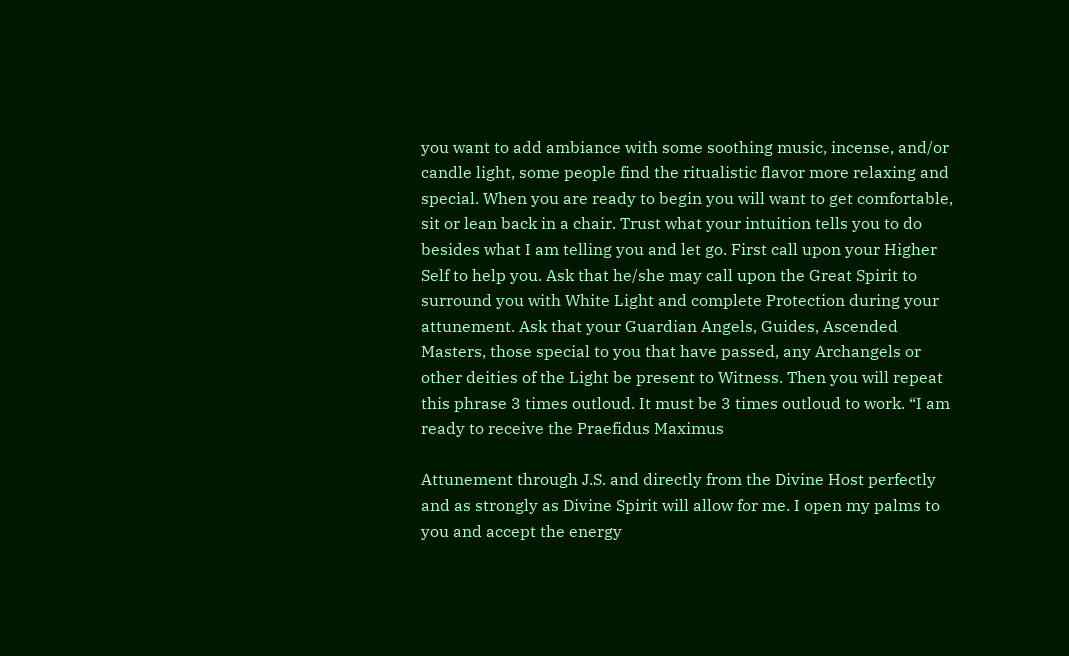you want to add ambiance with some soothing music, incense, and/or candle light, some people find the ritualistic flavor more relaxing and special. When you are ready to begin you will want to get comfortable, sit or lean back in a chair. Trust what your intuition tells you to do besides what I am telling you and let go. First call upon your Higher Self to help you. Ask that he/she may call upon the Great Spirit to surround you with White Light and complete Protection during your attunement. Ask that your Guardian Angels, Guides, Ascended Masters, those special to you that have passed, any Archangels or other deities of the Light be present to Witness. Then you will repeat this phrase 3 times outloud. It must be 3 times outloud to work. “I am ready to receive the Praefidus Maximus

Attunement through J.S. and directly from the Divine Host perfectly and as strongly as Divine Spirit will allow for me. I open my palms to you and accept the energy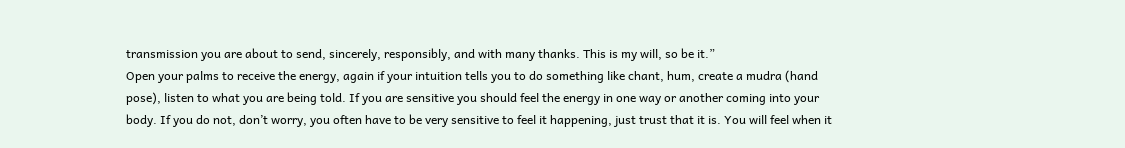transmission you are about to send, sincerely, responsibly, and with many thanks. This is my will, so be it.”
Open your palms to receive the energy, again if your intuition tells you to do something like chant, hum, create a mudra (hand pose), listen to what you are being told. If you are sensitive you should feel the energy in one way or another coming into your body. If you do not, don’t worry, you often have to be very sensitive to feel it happening, just trust that it is. You will feel when it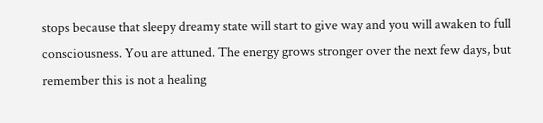stops because that sleepy dreamy state will start to give way and you will awaken to full consciousness. You are attuned. The energy grows stronger over the next few days, but remember this is not a healing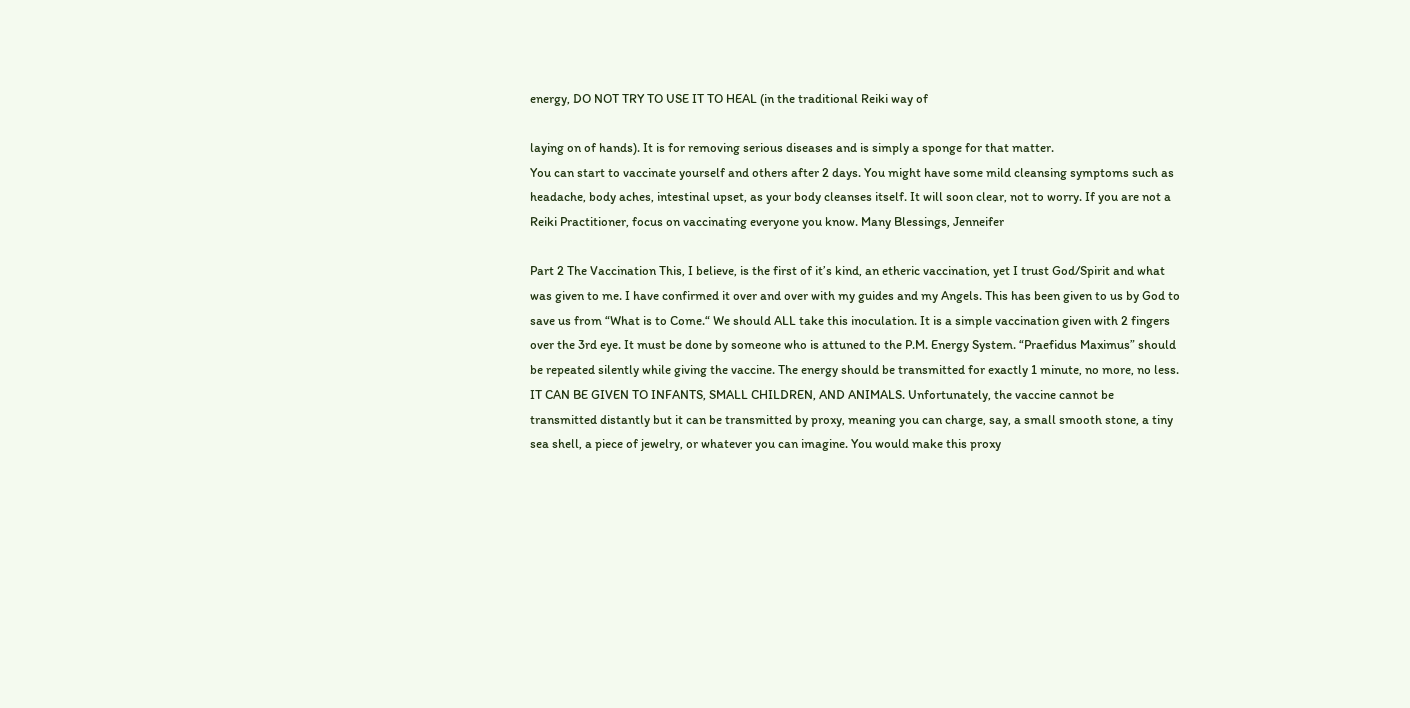energy, DO NOT TRY TO USE IT TO HEAL (in the traditional Reiki way of

laying on of hands). It is for removing serious diseases and is simply a sponge for that matter.
You can start to vaccinate yourself and others after 2 days. You might have some mild cleansing symptoms such as headache, body aches, intestinal upset, as your body cleanses itself. It will soon clear, not to worry. If you are not a Reiki Practitioner, focus on vaccinating everyone you know. Many Blessings, Jenneifer

Part 2 The Vaccination This, I believe, is the first of it’s kind, an etheric vaccination, yet I trust God/Spirit and what was given to me. I have confirmed it over and over with my guides and my Angels. This has been given to us by God to save us from “What is to Come.“ We should ALL take this inoculation. It is a simple vaccination given with 2 fingers over the 3rd eye. It must be done by someone who is attuned to the P.M. Energy System. “Praefidus Maximus” should be repeated silently while giving the vaccine. The energy should be transmitted for exactly 1 minute, no more, no less. IT CAN BE GIVEN TO INFANTS, SMALL CHILDREN, AND ANIMALS. Unfortunately, the vaccine cannot be transmitted distantly but it can be transmitted by proxy, meaning you can charge, say, a small smooth stone, a tiny sea shell, a piece of jewelry, or whatever you can imagine. You would make this proxy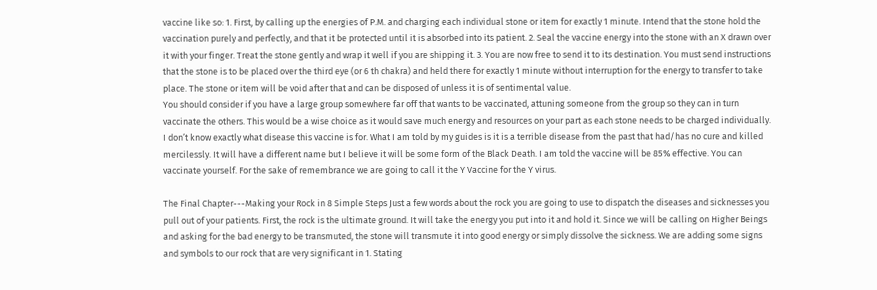vaccine like so: 1. First, by calling up the energies of P.M. and charging each individual stone or item for exactly 1 minute. Intend that the stone hold the vaccination purely and perfectly, and that it be protected until it is absorbed into its patient. 2. Seal the vaccine energy into the stone with an X drawn over it with your finger. Treat the stone gently and wrap it well if you are shipping it. 3. You are now free to send it to its destination. You must send instructions that the stone is to be placed over the third eye (or 6 th chakra) and held there for exactly 1 minute without interruption for the energy to transfer to take place. The stone or item will be void after that and can be disposed of unless it is of sentimental value.
You should consider if you have a large group somewhere far off that wants to be vaccinated, attuning someone from the group so they can in turn vaccinate the others. This would be a wise choice as it would save much energy and resources on your part as each stone needs to be charged individually. I don’t know exactly what disease this vaccine is for. What I am told by my guides is it is a terrible disease from the past that had/has no cure and killed mercilessly. It will have a different name but I believe it will be some form of the Black Death. I am told the vaccine will be 85% effective. You can vaccinate yourself. For the sake of remembrance we are going to call it the Y Vaccine for the Y virus.

The Final Chapter---Making your Rock in 8 Simple Steps Just a few words about the rock you are going to use to dispatch the diseases and sicknesses you pull out of your patients. First, the rock is the ultimate ground. It will take the energy you put into it and hold it. Since we will be calling on Higher Beings and asking for the bad energy to be transmuted, the stone will transmute it into good energy or simply dissolve the sickness. We are adding some signs and symbols to our rock that are very significant in 1. Stating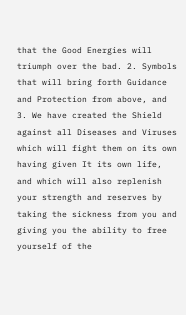that the Good Energies will triumph over the bad. 2. Symbols that will bring forth Guidance and Protection from above, and 3. We have created the Shield against all Diseases and Viruses which will fight them on its own having given It its own life, and which will also replenish your strength and reserves by taking the sickness from you and giving you the ability to free yourself of the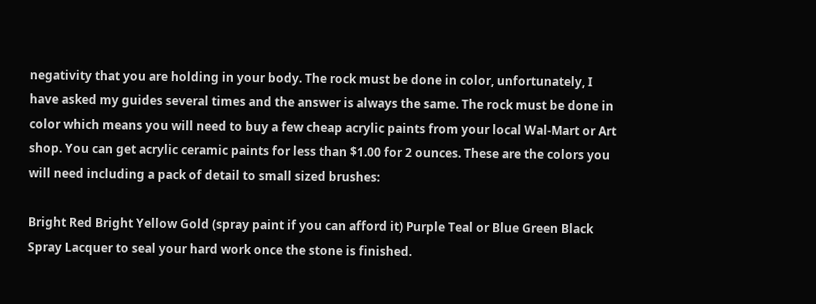negativity that you are holding in your body. The rock must be done in color, unfortunately, I have asked my guides several times and the answer is always the same. The rock must be done in color which means you will need to buy a few cheap acrylic paints from your local Wal-Mart or Art shop. You can get acrylic ceramic paints for less than $1.00 for 2 ounces. These are the colors you will need including a pack of detail to small sized brushes:

Bright Red Bright Yellow Gold (spray paint if you can afford it) Purple Teal or Blue Green Black Spray Lacquer to seal your hard work once the stone is finished.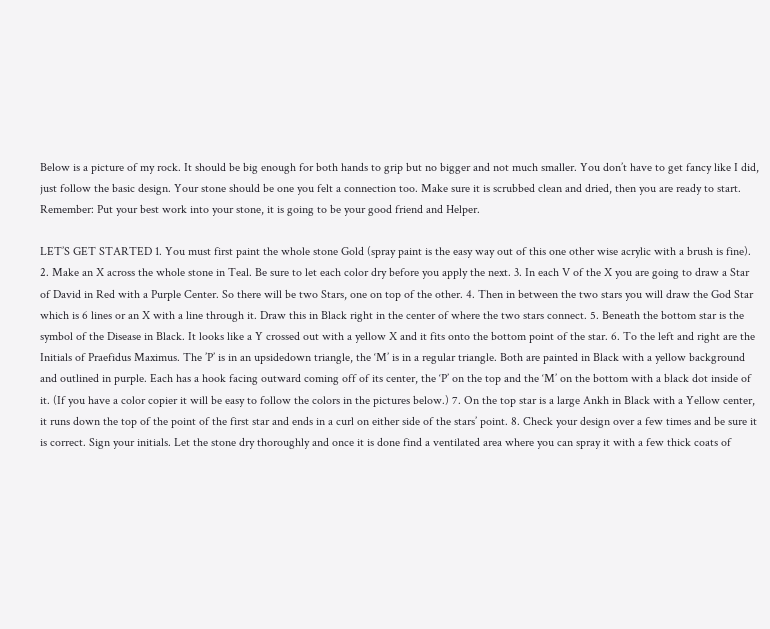Below is a picture of my rock. It should be big enough for both hands to grip but no bigger and not much smaller. You don’t have to get fancy like I did, just follow the basic design. Your stone should be one you felt a connection too. Make sure it is scrubbed clean and dried, then you are ready to start. Remember: Put your best work into your stone, it is going to be your good friend and Helper.

LET’S GET STARTED 1. You must first paint the whole stone Gold (spray paint is the easy way out of this one other wise acrylic with a brush is fine). 2. Make an X across the whole stone in Teal. Be sure to let each color dry before you apply the next. 3. In each V of the X you are going to draw a Star of David in Red with a Purple Center. So there will be two Stars, one on top of the other. 4. Then in between the two stars you will draw the God Star which is 6 lines or an X with a line through it. Draw this in Black right in the center of where the two stars connect. 5. Beneath the bottom star is the symbol of the Disease in Black. It looks like a Y crossed out with a yellow X and it fits onto the bottom point of the star. 6. To the left and right are the Initials of Praefidus Maximus. The ’P’ is in an upsidedown triangle, the ‘M’ is in a regular triangle. Both are painted in Black with a yellow background and outlined in purple. Each has a hook facing outward coming off of its center, the ‘P’ on the top and the ‘M’ on the bottom with a black dot inside of it. (If you have a color copier it will be easy to follow the colors in the pictures below.) 7. On the top star is a large Ankh in Black with a Yellow center, it runs down the top of the point of the first star and ends in a curl on either side of the stars’ point. 8. Check your design over a few times and be sure it is correct. Sign your initials. Let the stone dry thoroughly and once it is done find a ventilated area where you can spray it with a few thick coats of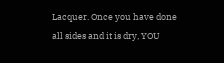Lacquer. Once you have done all sides and it is dry, YOU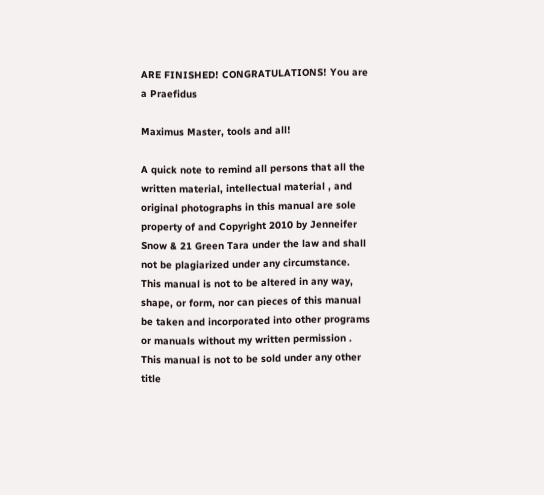ARE FINISHED! CONGRATULATIONS! You are a Praefidus

Maximus Master, tools and all!

A quick note to remind all persons that all the written material, intellectual material , and original photographs in this manual are sole property of and Copyright 2010 by Jenneifer Snow & 21 Green Tara under the law and shall not be plagiarized under any circumstance. This manual is not to be altered in any way, shape, or form, nor can pieces of this manual be taken and incorporated into other programs or manuals without my written permission . This manual is not to be sold under any other title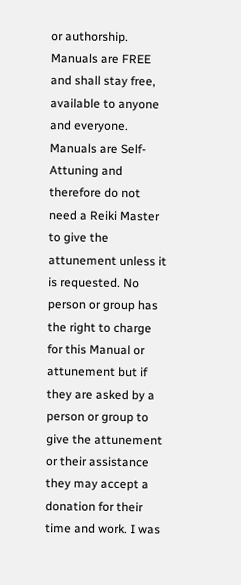or authorship. Manuals are FREE and shall stay free, available to anyone and everyone. Manuals are Self-Attuning and therefore do not need a Reiki Master to give the attunement unless it is requested. No person or group has the right to charge for this Manual or attunement but if they are asked by a person or group to give the attunement or their assistance they may accept a donation for their time and work. I was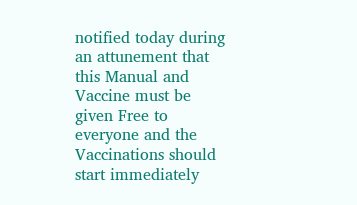notified today during an attunement that this Manual and Vaccine must be given Free to everyone and the Vaccinations should start immediately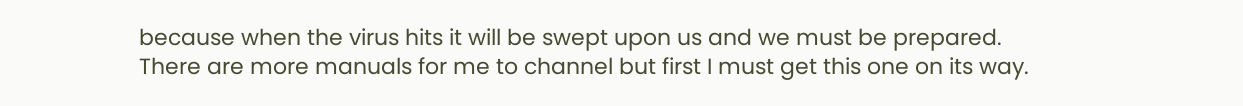because when the virus hits it will be swept upon us and we must be prepared. There are more manuals for me to channel but first I must get this one on its way.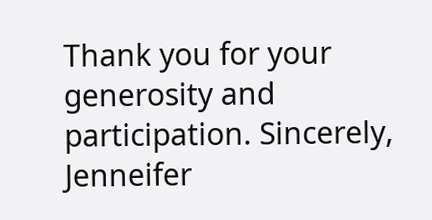Thank you for your generosity and participation. Sincerely, Jenneifer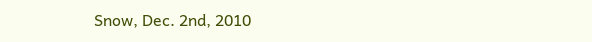Snow, Dec. 2nd, 2010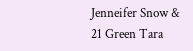Jenneifer Snow & 21 Green Tara